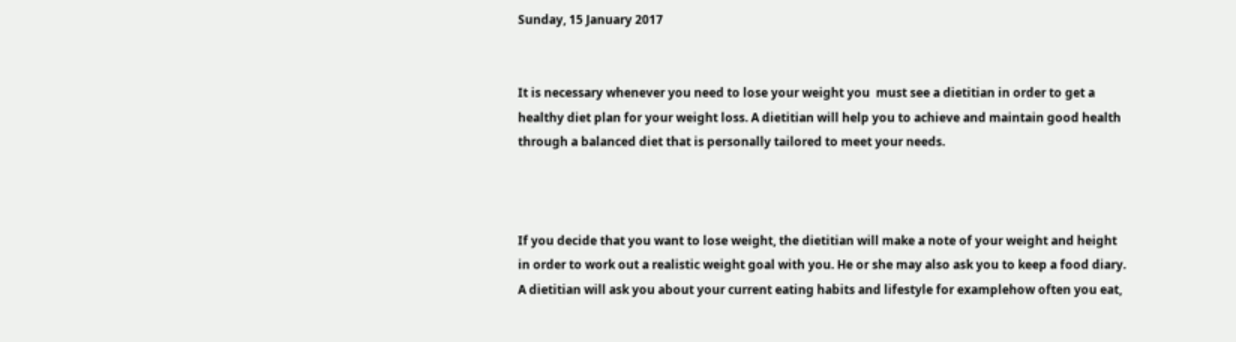Sunday, 15 January 2017


It is necessary whenever you need to lose your weight you  must see a dietitian in order to get a healthy diet plan for your weight loss. A dietitian will help you to achieve and maintain good health through a balanced diet that is personally tailored to meet your needs.



If you decide that you want to lose weight, the dietitian will make a note of your weight and height in order to work out a realistic weight goal with you. He or she may also ask you to keep a food diary. A dietitian will ask you about your current eating habits and lifestyle for examplehow often you eat,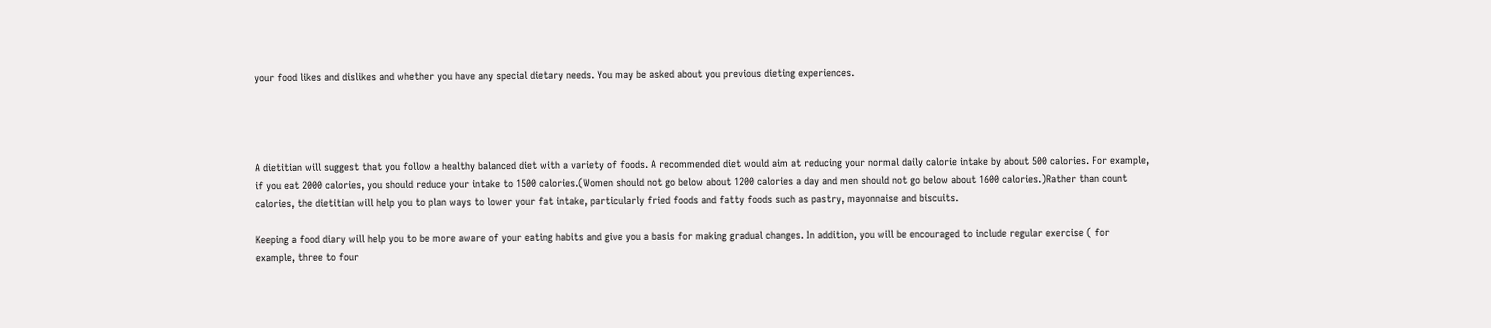your food likes and dislikes and whether you have any special dietary needs. You may be asked about you previous dieting experiences.




A dietitian will suggest that you follow a healthy balanced diet with a variety of foods. A recommended diet would aim at reducing your normal daily calorie intake by about 500 calories. For example, if you eat 2000 calories, you should reduce your intake to 1500 calories.(Women should not go below about 1200 calories a day and men should not go below about 1600 calories.)Rather than count calories, the dietitian will help you to plan ways to lower your fat intake, particularly fried foods and fatty foods such as pastry, mayonnaise and biscuits.

Keeping a food diary will help you to be more aware of your eating habits and give you a basis for making gradual changes. In addition, you will be encouraged to include regular exercise ( for example, three to four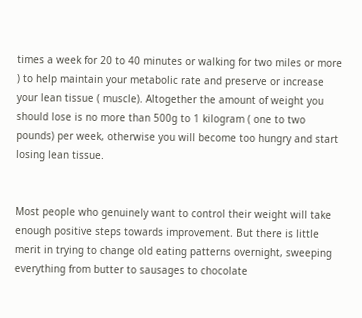times a week for 20 to 40 minutes or walking for two miles or more ) to help maintain your metabolic rate and preserve or increase your lean tissue ( muscle). Altogether the amount of weight you should lose is no more than 500g to 1 kilogram ( one to two pounds) per week, otherwise you will become too hungry and start losing lean tissue.


Most people who genuinely want to control their weight will take enough positive steps towards improvement. But there is little merit in trying to change old eating patterns overnight, sweeping everything from butter to sausages to chocolate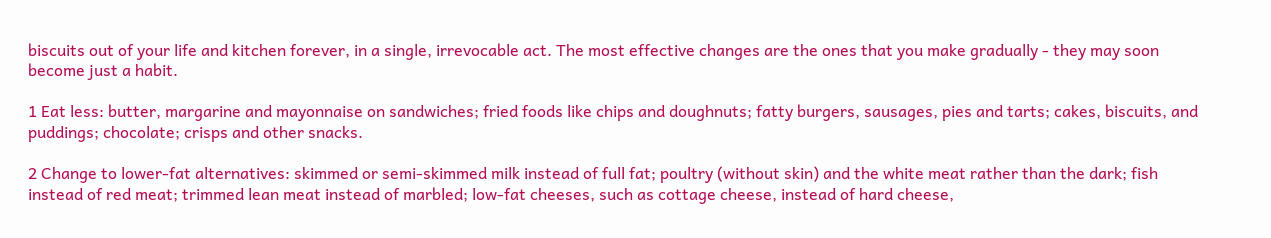biscuits out of your life and kitchen forever, in a single, irrevocable act. The most effective changes are the ones that you make gradually - they may soon become just a habit.

1 Eat less: butter, margarine and mayonnaise on sandwiches; fried foods like chips and doughnuts; fatty burgers, sausages, pies and tarts; cakes, biscuits, and puddings; chocolate; crisps and other snacks.

2 Change to lower-fat alternatives: skimmed or semi-skimmed milk instead of full fat; poultry (without skin) and the white meat rather than the dark; fish instead of red meat; trimmed lean meat instead of marbled; low-fat cheeses, such as cottage cheese, instead of hard cheese,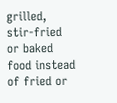grilled, stir-fried or baked food instead of fried or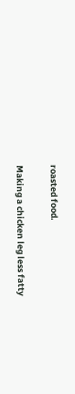roasted food.

Making a chicken leg less fatty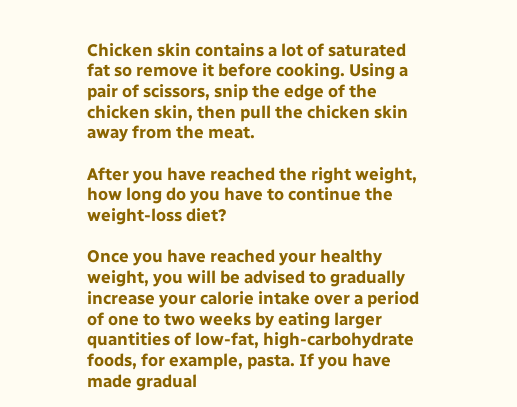Chicken skin contains a lot of saturated fat so remove it before cooking. Using a pair of scissors, snip the edge of the chicken skin, then pull the chicken skin away from the meat.

After you have reached the right weight, how long do you have to continue the weight-loss diet?

Once you have reached your healthy weight, you will be advised to gradually increase your calorie intake over a period of one to two weeks by eating larger quantities of low-fat, high-carbohydrate foods, for example, pasta. If you have made gradual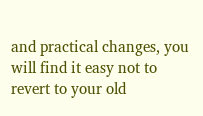and practical changes, you will find it easy not to revert to your old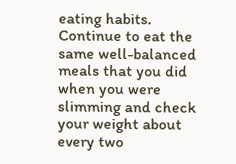eating habits.  Continue to eat the same well-balanced meals that you did when you were slimming and check your weight about every two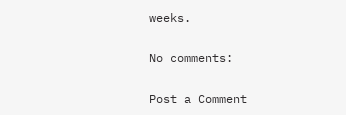weeks.

No comments:

Post a Comment